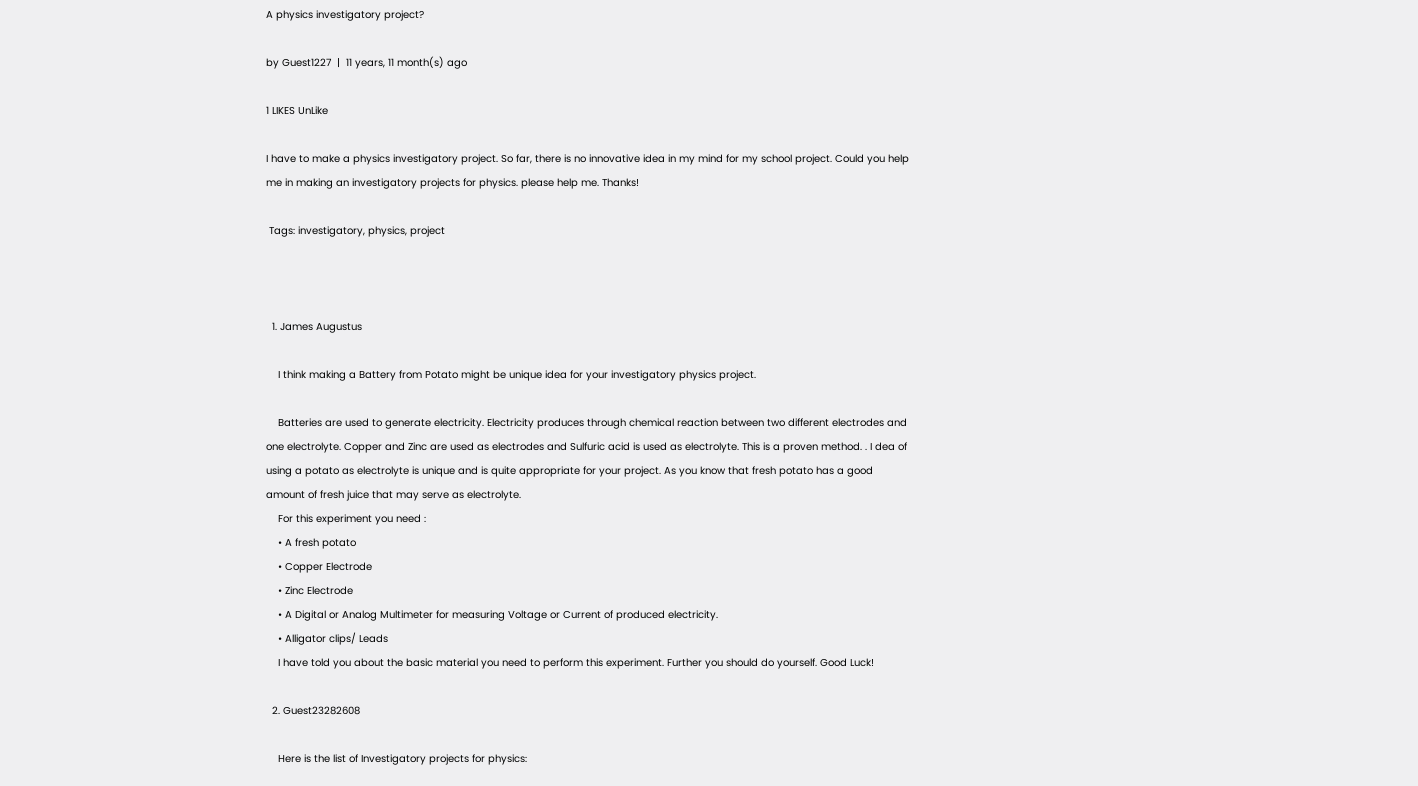A physics investigatory project?

by Guest1227  |  11 years, 11 month(s) ago

1 LIKES UnLike

I have to make a physics investigatory project. So far, there is no innovative idea in my mind for my school project. Could you help me in making an investigatory projects for physics. please help me. Thanks!

 Tags: investigatory, physics, project



  1. James Augustus

    I think making a Battery from Potato might be unique idea for your investigatory physics project.

    Batteries are used to generate electricity. Electricity produces through chemical reaction between two different electrodes and one electrolyte. Copper and Zinc are used as electrodes and Sulfuric acid is used as electrolyte. This is a proven method. . I dea of using a potato as electrolyte is unique and is quite appropriate for your project. As you know that fresh potato has a good amount of fresh juice that may serve as electrolyte.
    For this experiment you need :
    • A fresh potato
    • Copper Electrode
    • Zinc Electrode
    • A Digital or Analog Multimeter for measuring Voltage or Current of produced electricity.
    • Alligator clips/ Leads
    I have told you about the basic material you need to perform this experiment. Further you should do yourself. Good Luck!

  2. Guest23282608

    Here is the list of Investigatory projects for physics: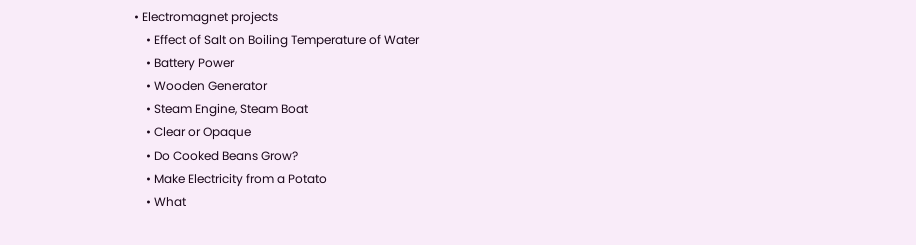• Electromagnet projects
    • Effect of Salt on Boiling Temperature of Water
    • Battery Power
    • Wooden Generator
    • Steam Engine, Steam Boat
    • Clear or Opaque
    • Do Cooked Beans Grow?
    • Make Electricity from a Potato
    • What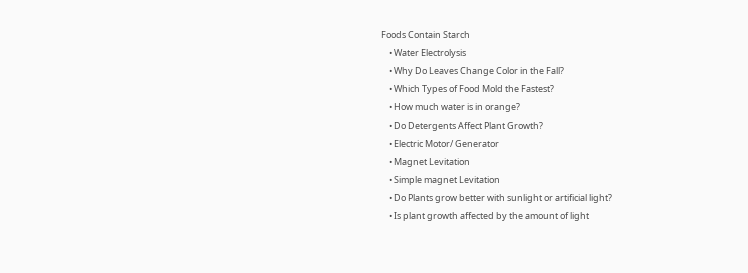Foods Contain Starch
    • Water Electrolysis
    • Why Do Leaves Change Color in the Fall?
    • Which Types of Food Mold the Fastest?
    • How much water is in orange?
    • Do Detergents Affect Plant Growth?
    • Electric Motor/ Generator
    • Magnet Levitation
    • Simple magnet Levitation
    • Do Plants grow better with sunlight or artificial light?
    • Is plant growth affected by the amount of light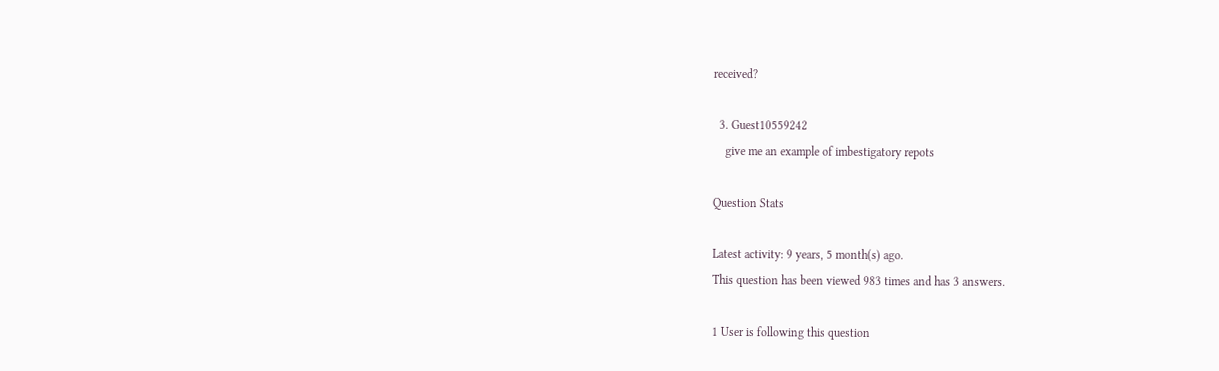received?

  3. Guest10559242
    give me an example of imbestigatory repots

Question Stats

Latest activity: 9 years, 5 month(s) ago.
This question has been viewed 983 times and has 3 answers.

1 User is following this question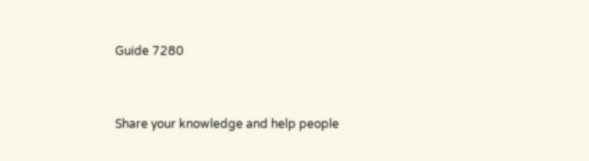Guide 7280


Share your knowledge and help people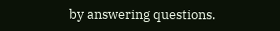by answering questions.